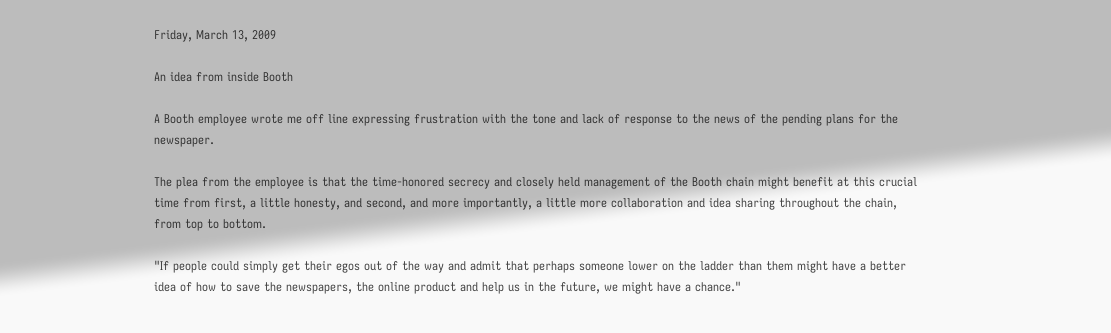Friday, March 13, 2009

An idea from inside Booth

A Booth employee wrote me off line expressing frustration with the tone and lack of response to the news of the pending plans for the newspaper.

The plea from the employee is that the time-honored secrecy and closely held management of the Booth chain might benefit at this crucial time from first, a little honesty, and second, and more importantly, a little more collaboration and idea sharing throughout the chain, from top to bottom.

"If people could simply get their egos out of the way and admit that perhaps someone lower on the ladder than them might have a better idea of how to save the newspapers, the online product and help us in the future, we might have a chance."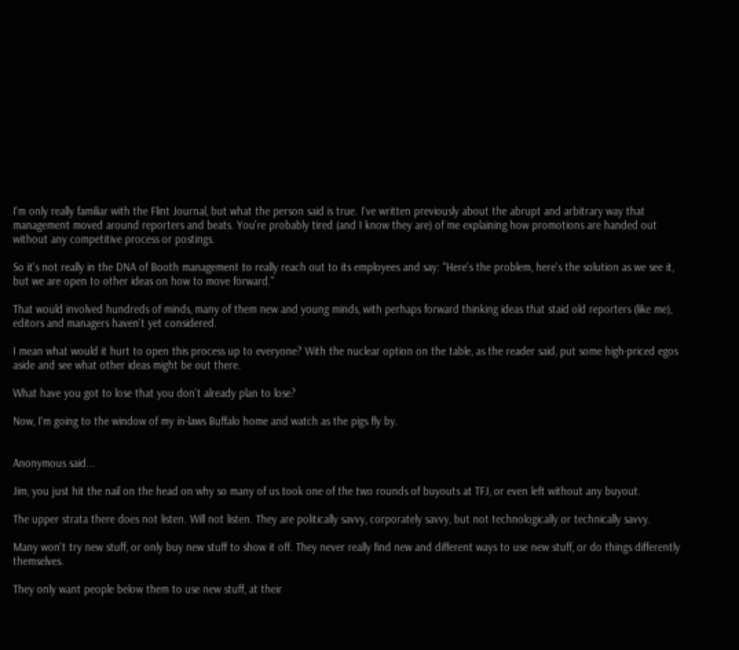I'm only really familiar with the Flint Journal, but what the person said is true. I've written previously about the abrupt and arbitrary way that management moved around reporters and beats. You're probably tired (and I know they are) of me explaining how promotions are handed out without any competitive process or postings.

So it's not really in the DNA of Booth management to really reach out to its employees and say: "Here's the problem, here's the solution as we see it, but we are open to other ideas on how to move forward."

That would involved hundreds of minds, many of them new and young minds, with perhaps forward thinking ideas that staid old reporters (like me), editors and managers haven't yet considered.

I mean what would it hurt to open this process up to everyone? With the nuclear option on the table, as the reader said, put some high-priced egos aside and see what other ideas might be out there.

What have you got to lose that you don't already plan to lose?

Now, I'm going to the window of my in-laws Buffalo home and watch as the pigs fly by.


Anonymous said...

Jim, you just hit the nail on the head on why so many of us took one of the two rounds of buyouts at TFJ, or even left without any buyout.

The upper strata there does not listen. Will not listen. They are politically savvy, corporately savvy, but not technologically or technically savvy.

Many won't try new stuff, or only buy new stuff to show it off. They never really find new and different ways to use new stuff, or do things differently themselves.

They only want people below them to use new stuff, at their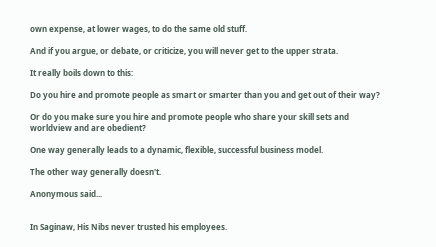own expense, at lower wages, to do the same old stuff.

And if you argue, or debate, or criticize, you will never get to the upper strata.

It really boils down to this:

Do you hire and promote people as smart or smarter than you and get out of their way?

Or do you make sure you hire and promote people who share your skill sets and worldview and are obedient?

One way generally leads to a dynamic, flexible, successful business model.

The other way generally doesn't.

Anonymous said...


In Saginaw, His Nibs never trusted his employees.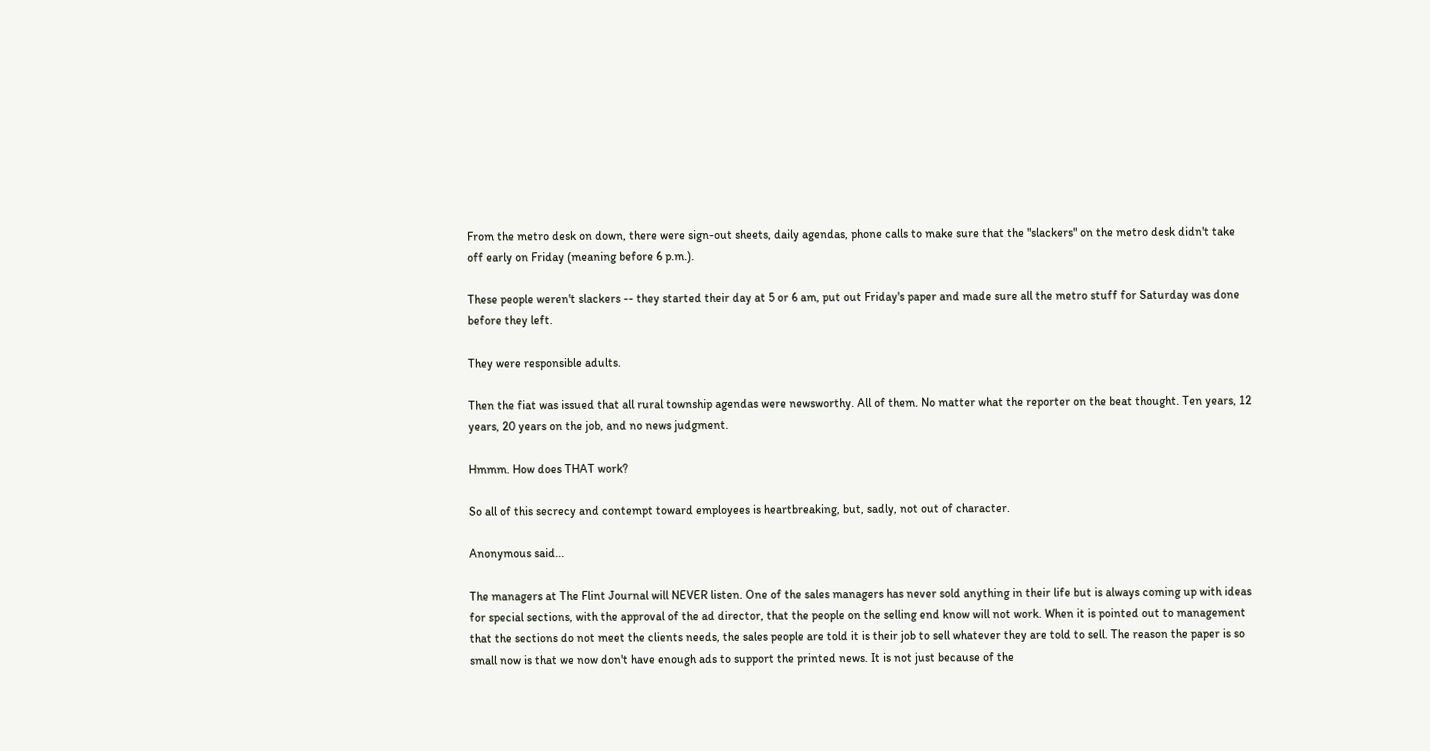From the metro desk on down, there were sign-out sheets, daily agendas, phone calls to make sure that the "slackers" on the metro desk didn't take off early on Friday (meaning before 6 p.m.).

These people weren't slackers -- they started their day at 5 or 6 am, put out Friday's paper and made sure all the metro stuff for Saturday was done before they left.

They were responsible adults.

Then the fiat was issued that all rural township agendas were newsworthy. All of them. No matter what the reporter on the beat thought. Ten years, 12 years, 20 years on the job, and no news judgment.

Hmmm. How does THAT work?

So all of this secrecy and contempt toward employees is heartbreaking, but, sadly, not out of character.

Anonymous said...

The managers at The Flint Journal will NEVER listen. One of the sales managers has never sold anything in their life but is always coming up with ideas for special sections, with the approval of the ad director, that the people on the selling end know will not work. When it is pointed out to management that the sections do not meet the clients needs, the sales people are told it is their job to sell whatever they are told to sell. The reason the paper is so small now is that we now don't have enough ads to support the printed news. It is not just because of the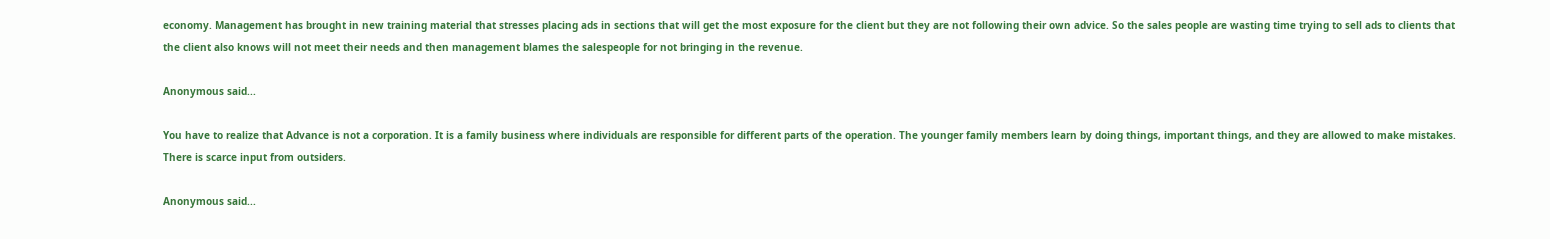economy. Management has brought in new training material that stresses placing ads in sections that will get the most exposure for the client but they are not following their own advice. So the sales people are wasting time trying to sell ads to clients that the client also knows will not meet their needs and then management blames the salespeople for not bringing in the revenue.

Anonymous said...

You have to realize that Advance is not a corporation. It is a family business where individuals are responsible for different parts of the operation. The younger family members learn by doing things, important things, and they are allowed to make mistakes.
There is scarce input from outsiders.

Anonymous said...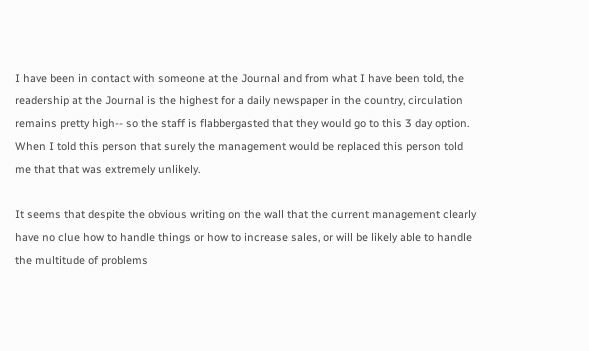I have been in contact with someone at the Journal and from what I have been told, the readership at the Journal is the highest for a daily newspaper in the country, circulation remains pretty high-- so the staff is flabbergasted that they would go to this 3 day option. When I told this person that surely the management would be replaced this person told me that that was extremely unlikely.

It seems that despite the obvious writing on the wall that the current management clearly have no clue how to handle things or how to increase sales, or will be likely able to handle the multitude of problems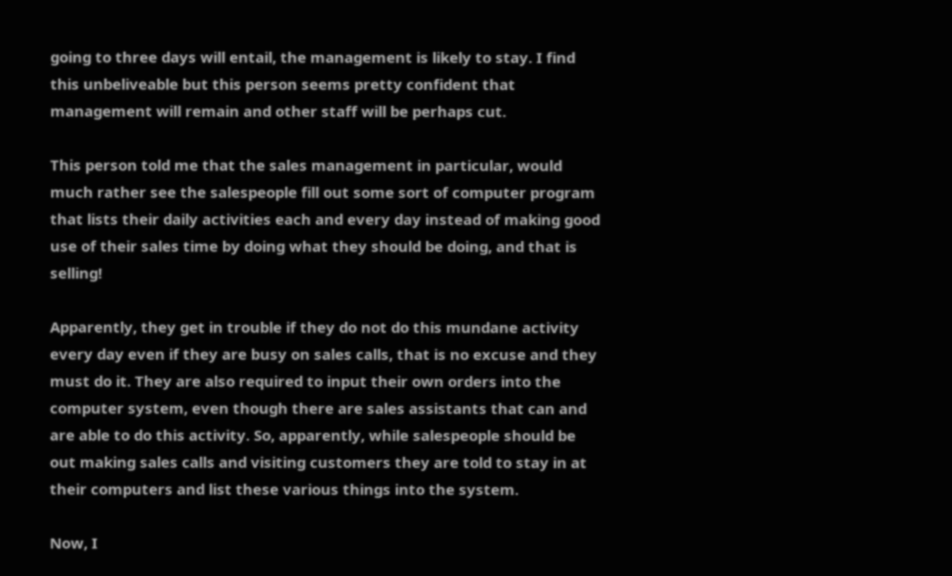going to three days will entail, the management is likely to stay. I find this unbeliveable but this person seems pretty confident that management will remain and other staff will be perhaps cut.

This person told me that the sales management in particular, would much rather see the salespeople fill out some sort of computer program that lists their daily activities each and every day instead of making good use of their sales time by doing what they should be doing, and that is selling!

Apparently, they get in trouble if they do not do this mundane activity every day even if they are busy on sales calls, that is no excuse and they must do it. They are also required to input their own orders into the computer system, even though there are sales assistants that can and are able to do this activity. So, apparently, while salespeople should be out making sales calls and visiting customers they are told to stay in at their computers and list these various things into the system.

Now, I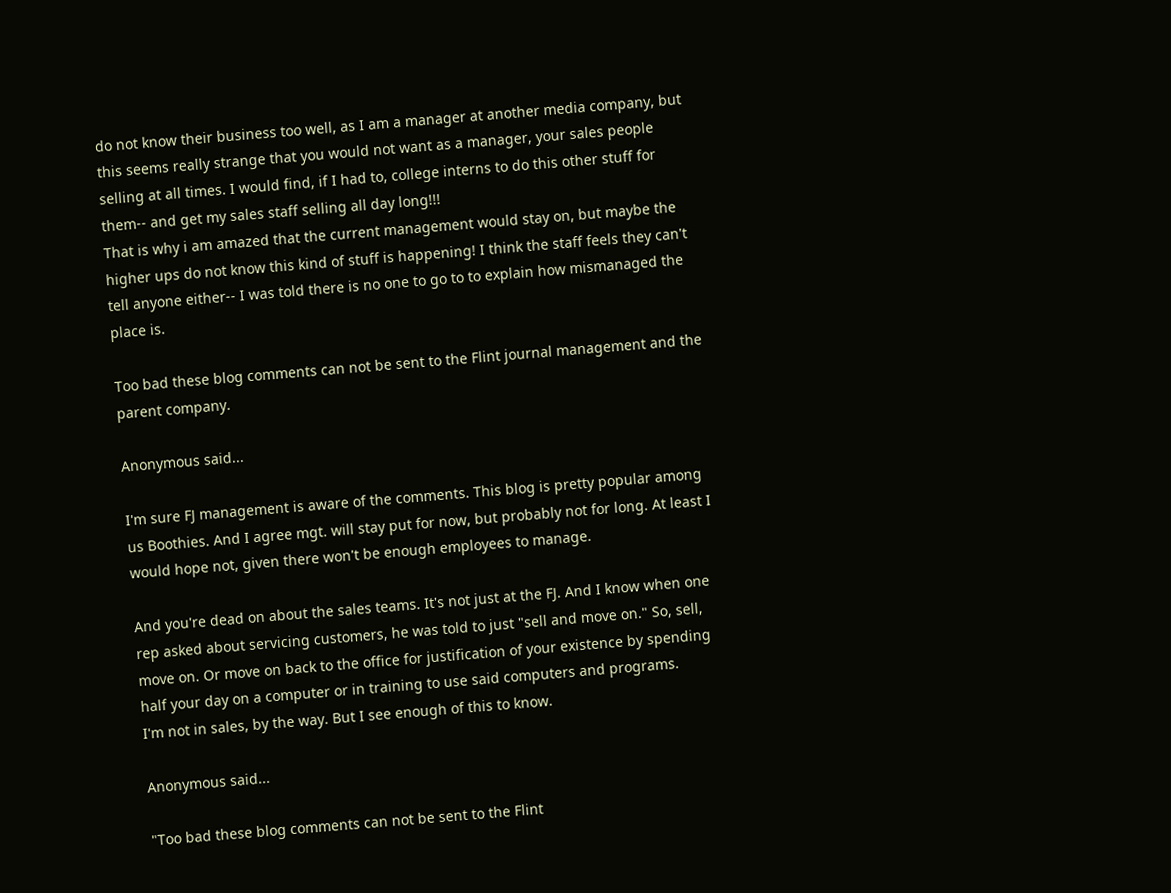do not know their business too well, as I am a manager at another media company, but this seems really strange that you would not want as a manager, your sales people selling at all times. I would find, if I had to, college interns to do this other stuff for them-- and get my sales staff selling all day long!!!
That is why i am amazed that the current management would stay on, but maybe the higher ups do not know this kind of stuff is happening! I think the staff feels they can't tell anyone either-- I was told there is no one to go to to explain how mismanaged the place is.

Too bad these blog comments can not be sent to the Flint journal management and the parent company.

Anonymous said...

I'm sure FJ management is aware of the comments. This blog is pretty popular among us Boothies. And I agree mgt. will stay put for now, but probably not for long. At least I would hope not, given there won't be enough employees to manage.

And you're dead on about the sales teams. It's not just at the FJ. And I know when one rep asked about servicing customers, he was told to just "sell and move on." So, sell, move on. Or move on back to the office for justification of your existence by spending half your day on a computer or in training to use said computers and programs.
I'm not in sales, by the way. But I see enough of this to know.

Anonymous said...

"Too bad these blog comments can not be sent to the Flint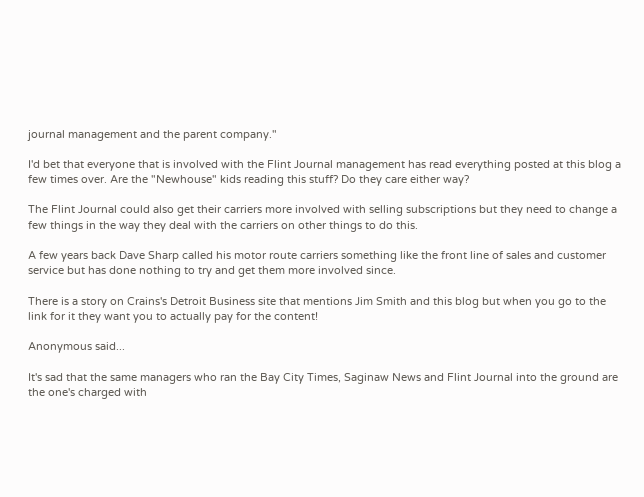journal management and the parent company."

I'd bet that everyone that is involved with the Flint Journal management has read everything posted at this blog a few times over. Are the "Newhouse" kids reading this stuff? Do they care either way?

The Flint Journal could also get their carriers more involved with selling subscriptions but they need to change a few things in the way they deal with the carriers on other things to do this.

A few years back Dave Sharp called his motor route carriers something like the front line of sales and customer service but has done nothing to try and get them more involved since.

There is a story on Crains's Detroit Business site that mentions Jim Smith and this blog but when you go to the link for it they want you to actually pay for the content!

Anonymous said...

It's sad that the same managers who ran the Bay City Times, Saginaw News and Flint Journal into the ground are the one's charged with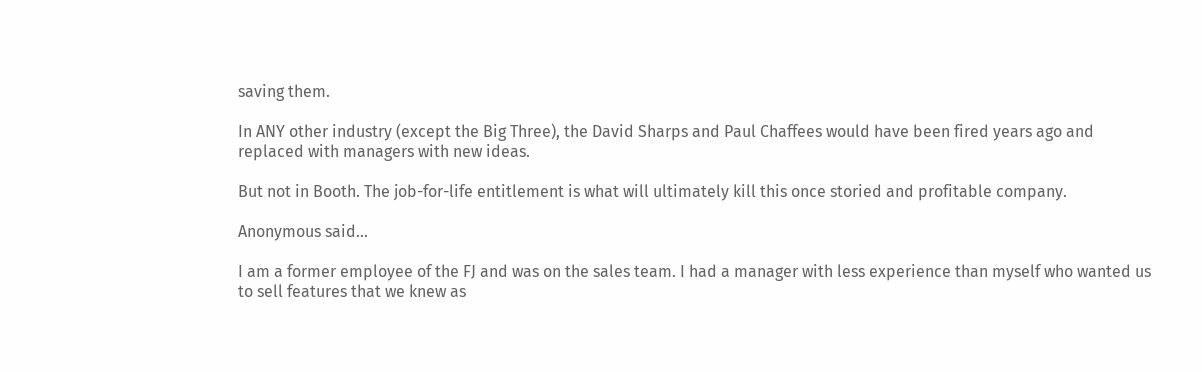saving them.

In ANY other industry (except the Big Three), the David Sharps and Paul Chaffees would have been fired years ago and replaced with managers with new ideas.

But not in Booth. The job-for-life entitlement is what will ultimately kill this once storied and profitable company.

Anonymous said...

I am a former employee of the FJ and was on the sales team. I had a manager with less experience than myself who wanted us to sell features that we knew as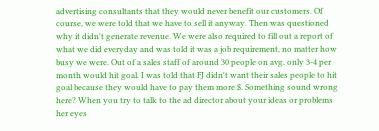advertising consultants that they would never benefit our customers. Of course, we were told that we have to sell it anyway. Then was questioned why it didn't generate revenue. We were also required to fill out a report of what we did everyday and was told it was a job requirement, no matter how busy we were. Out of a sales staff of around 30 people on avg. only 3-4 per month would hit goal. I was told that FJ didn't want their sales people to hit goal because they would have to pay them more $. Something sound wrong here? When you try to talk to the ad director about your ideas or problems her eyes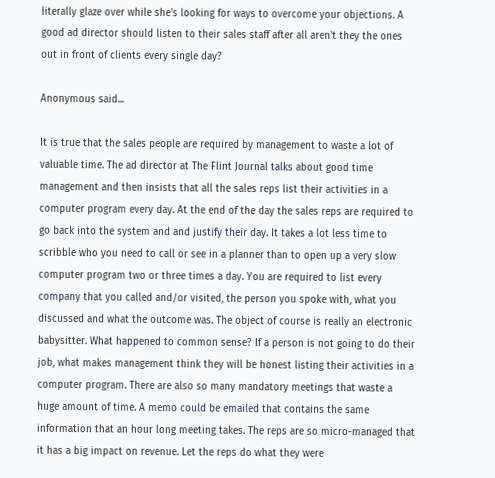literally glaze over while she's looking for ways to overcome your objections. A good ad director should listen to their sales staff after all aren't they the ones out in front of clients every single day?

Anonymous said...

It is true that the sales people are required by management to waste a lot of valuable time. The ad director at The Flint Journal talks about good time management and then insists that all the sales reps list their activities in a computer program every day. At the end of the day the sales reps are required to go back into the system and and justify their day. It takes a lot less time to scribble who you need to call or see in a planner than to open up a very slow computer program two or three times a day. You are required to list every company that you called and/or visited, the person you spoke with, what you discussed and what the outcome was. The object of course is really an electronic babysitter. What happened to common sense? If a person is not going to do their job, what makes management think they will be honest listing their activities in a computer program. There are also so many mandatory meetings that waste a huge amount of time. A memo could be emailed that contains the same information that an hour long meeting takes. The reps are so micro-managed that it has a big impact on revenue. Let the reps do what they were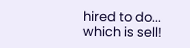hired to do... which is sell!